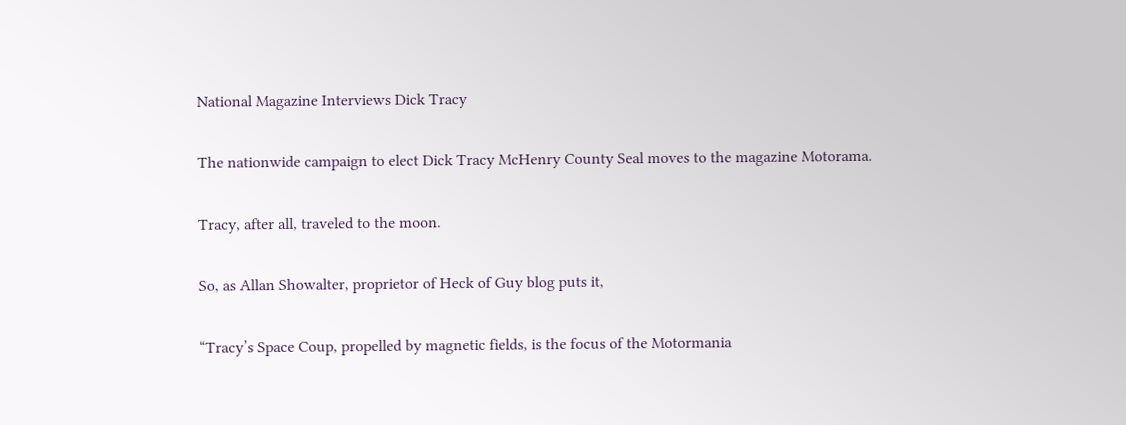National Magazine Interviews Dick Tracy

The nationwide campaign to elect Dick Tracy McHenry County Seal moves to the magazine Motorama.

Tracy, after all, traveled to the moon.

So, as Allan Showalter, proprietor of Heck of Guy blog puts it,

“Tracy’s Space Coup, propelled by magnetic fields, is the focus of the Motormania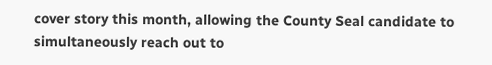cover story this month, allowing the County Seal candidate to simultaneously reach out to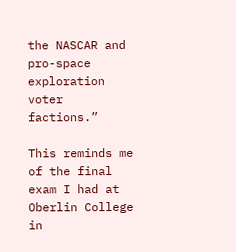the NASCAR and pro-space exploration voter factions.”

This reminds me of the final exam I had at Oberlin College in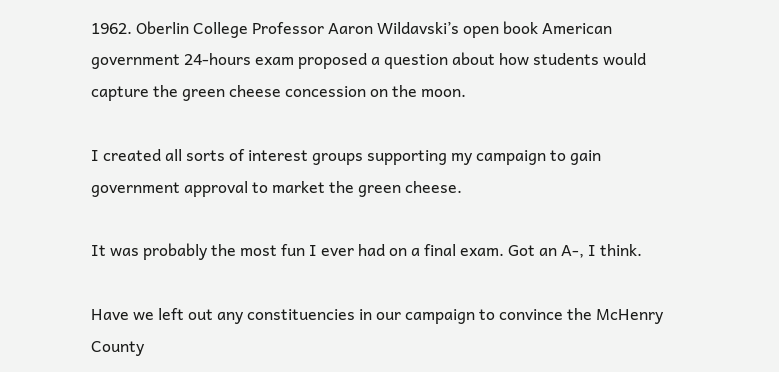1962. Oberlin College Professor Aaron Wildavski’s open book American government 24-hours exam proposed a question about how students would capture the green cheese concession on the moon.

I created all sorts of interest groups supporting my campaign to gain government approval to market the green cheese.

It was probably the most fun I ever had on a final exam. Got an A-, I think.

Have we left out any constituencies in our campaign to convince the McHenry County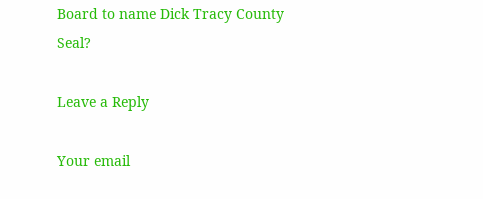Board to name Dick Tracy County Seal?

Leave a Reply

Your email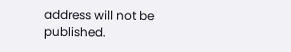address will not be published.